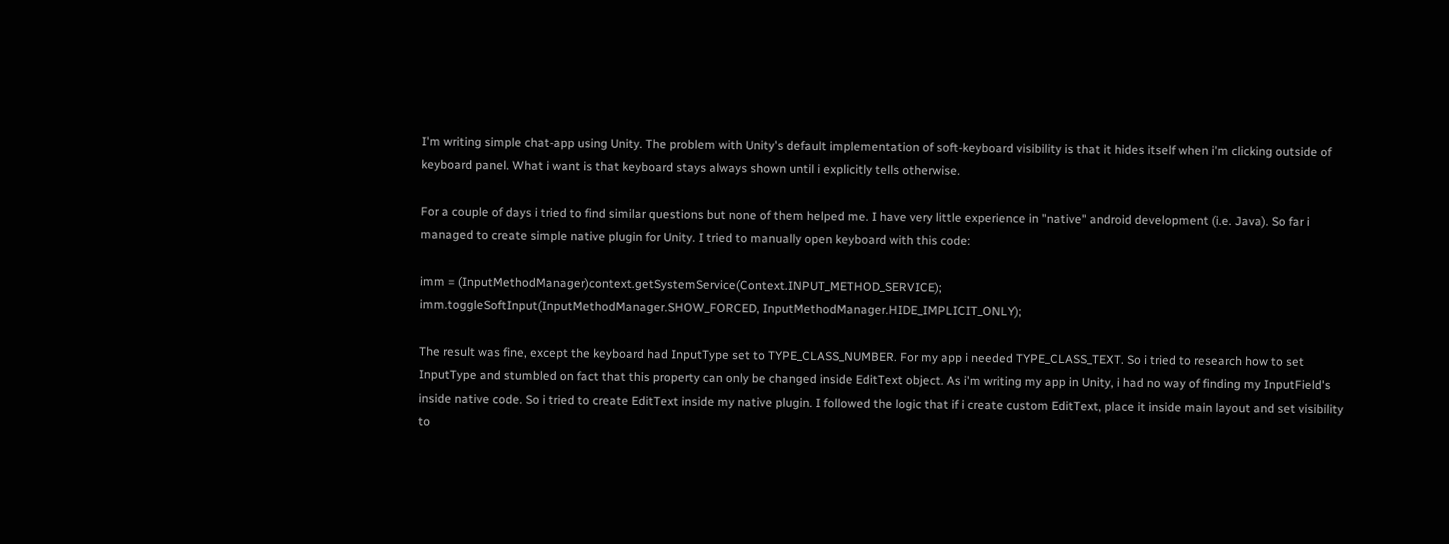I'm writing simple chat-app using Unity. The problem with Unity's default implementation of soft-keyboard visibility is that it hides itself when i'm clicking outside of keyboard panel. What i want is that keyboard stays always shown until i explicitly tells otherwise.

For a couple of days i tried to find similar questions but none of them helped me. I have very little experience in "native" android development (i.e. Java). So far i managed to create simple native plugin for Unity. I tried to manually open keyboard with this code:

imm = (InputMethodManager)context.getSystemService(Context.INPUT_METHOD_SERVICE);
imm.toggleSoftInput(InputMethodManager.SHOW_FORCED, InputMethodManager.HIDE_IMPLICIT_ONLY);

The result was fine, except the keyboard had InputType set to TYPE_CLASS_NUMBER. For my app i needed TYPE_CLASS_TEXT. So i tried to research how to set InputType and stumbled on fact that this property can only be changed inside EditText object. As i'm writing my app in Unity, i had no way of finding my InputField's inside native code. So i tried to create EditText inside my native plugin. I followed the logic that if i create custom EditText, place it inside main layout and set visibility to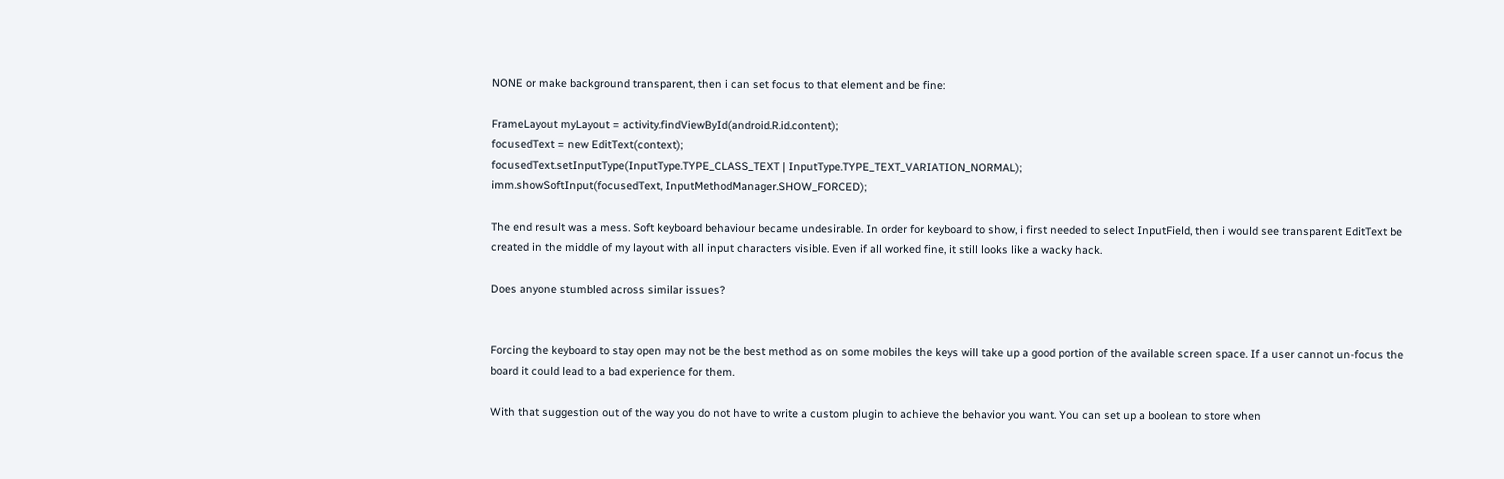NONE or make background transparent, then i can set focus to that element and be fine:

FrameLayout myLayout = activity.findViewById(android.R.id.content);
focusedText = new EditText(context);
focusedText.setInputType(InputType.TYPE_CLASS_TEXT | InputType.TYPE_TEXT_VARIATION_NORMAL);
imm.showSoftInput(focusedText, InputMethodManager.SHOW_FORCED);

The end result was a mess. Soft keyboard behaviour became undesirable. In order for keyboard to show, i first needed to select InputField, then i would see transparent EditText be created in the middle of my layout with all input characters visible. Even if all worked fine, it still looks like a wacky hack.

Does anyone stumbled across similar issues?


Forcing the keyboard to stay open may not be the best method as on some mobiles the keys will take up a good portion of the available screen space. If a user cannot un-focus the board it could lead to a bad experience for them.

With that suggestion out of the way you do not have to write a custom plugin to achieve the behavior you want. You can set up a boolean to store when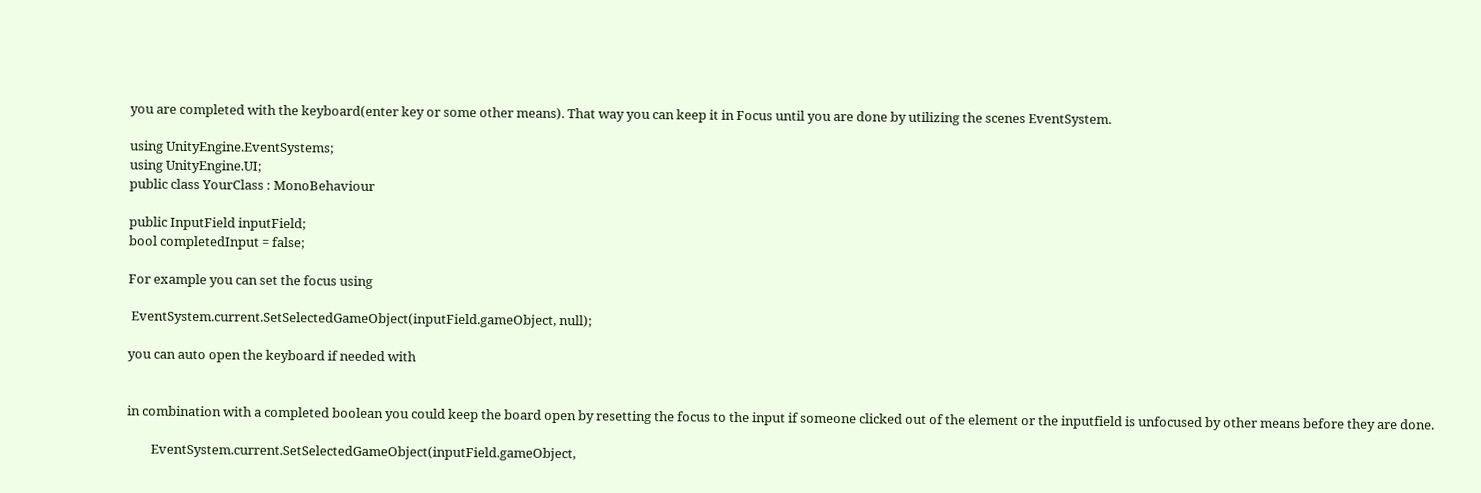you are completed with the keyboard(enter key or some other means). That way you can keep it in Focus until you are done by utilizing the scenes EventSystem.

using UnityEngine.EventSystems;
using UnityEngine.UI;
public class YourClass : MonoBehaviour

public InputField inputField;
bool completedInput = false;

For example you can set the focus using

 EventSystem.current.SetSelectedGameObject(inputField.gameObject, null);

you can auto open the keyboard if needed with


in combination with a completed boolean you could keep the board open by resetting the focus to the input if someone clicked out of the element or the inputfield is unfocused by other means before they are done.

        EventSystem.current.SetSelectedGameObject(inputField.gameObject,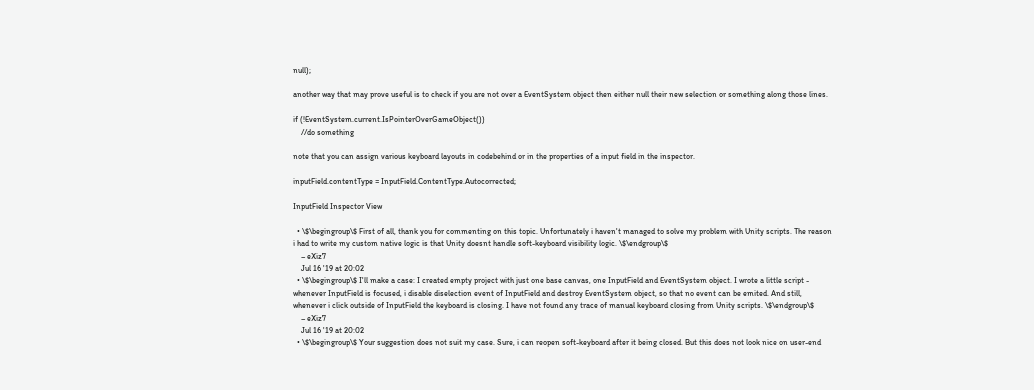null);

another way that may prove useful is to check if you are not over a EventSystem object then either null their new selection or something along those lines.

if (!EventSystem.current.IsPointerOverGameObject())
    //do something

note that you can assign various keyboard layouts in codebehind or in the properties of a input field in the inspector.

inputField.contentType = InputField.ContentType.Autocorrected;

InputField Inspector View

  • \$\begingroup\$ First of all, thank you for commenting on this topic. Unfortunately i haven't managed to solve my problem with Unity scripts. The reason i had to write my custom native logic is that Unity doesnt handle soft-keyboard visibility logic. \$\endgroup\$
    – eXiz7
    Jul 16 '19 at 20:02
  • \$\begingroup\$ I'll make a case: I created empty project with just one base canvas, one InputField and EventSystem object. I wrote a little script - whenever InputField is focused, i disable diselection event of InputField and destroy EventSystem object, so that no event can be emited. And still, whenever i click outside of InputField the keyboard is closing. I have not found any trace of manual keyboard closing from Unity scripts. \$\endgroup\$
    – eXiz7
    Jul 16 '19 at 20:02
  • \$\begingroup\$ Your suggestion does not suit my case. Sure, i can reopen soft-keyboard after it being closed. But this does not look nice on user-end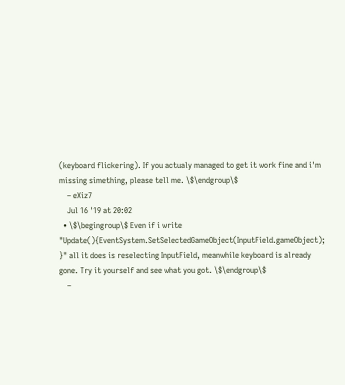(keyboard flickering). If you actualy managed to get it work fine and i'm missing simething, please tell me. \$\endgroup\$
    – eXiz7
    Jul 16 '19 at 20:02
  • \$\begingroup\$ Even if i write "Update(){EventSystem.SetSelectedGameObject(InputField.gameObject); }" all it does is reselecting InputField, meanwhile keyboard is already gone. Try it yourself and see what you got. \$\endgroup\$
    –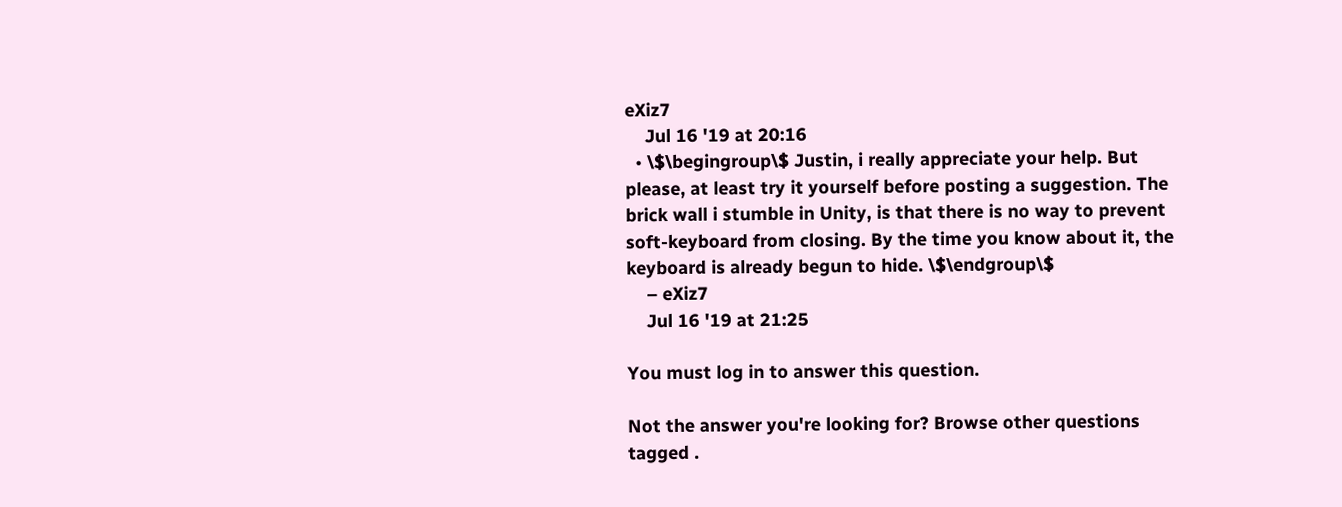eXiz7
    Jul 16 '19 at 20:16
  • \$\begingroup\$ Justin, i really appreciate your help. But please, at least try it yourself before posting a suggestion. The brick wall i stumble in Unity, is that there is no way to prevent soft-keyboard from closing. By the time you know about it, the keyboard is already begun to hide. \$\endgroup\$
    – eXiz7
    Jul 16 '19 at 21:25

You must log in to answer this question.

Not the answer you're looking for? Browse other questions tagged .